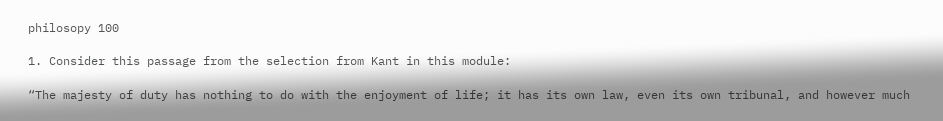philosopy 100

1. Consider this passage from the selection from Kant in this module:

“The majesty of duty has nothing to do with the enjoyment of life; it has its own law, even its own tribunal, and however much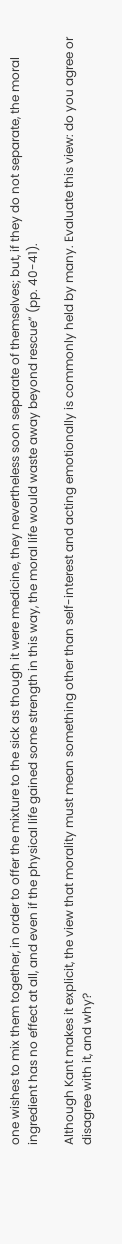one wishes to mix them together, in order to offer the mixture to the sick as though it were medicine, they nevertheless soon separate of themselves; but, if they do not separate, the moral ingredient has no effect at all, and even if the physical life gained some strength in this way, the moral life would waste away beyond rescue” (pp. 40-41).

Although Kant makes it explicit, the view that morality must mean something other than self-interest and acting emotionally is commonly held by many. Evaluate this view: do you agree or disagree with it, and why?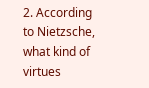2. According to Nietzsche, what kind of virtues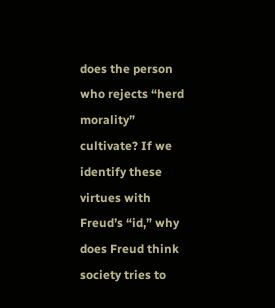does the person who rejects “herd morality” cultivate? If we identify these virtues with Freud’s “id,” why does Freud think society tries to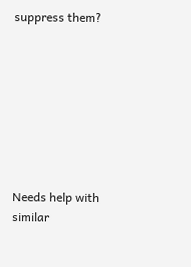suppress them?








Needs help with similar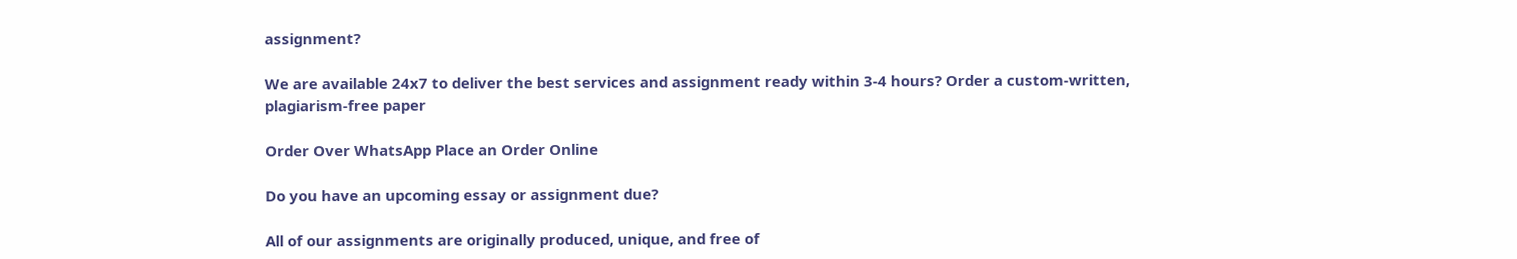assignment?

We are available 24x7 to deliver the best services and assignment ready within 3-4 hours? Order a custom-written, plagiarism-free paper

Order Over WhatsApp Place an Order Online

Do you have an upcoming essay or assignment due?

All of our assignments are originally produced, unique, and free of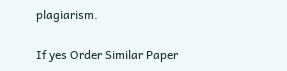plagiarism.

If yes Order Similar Paper